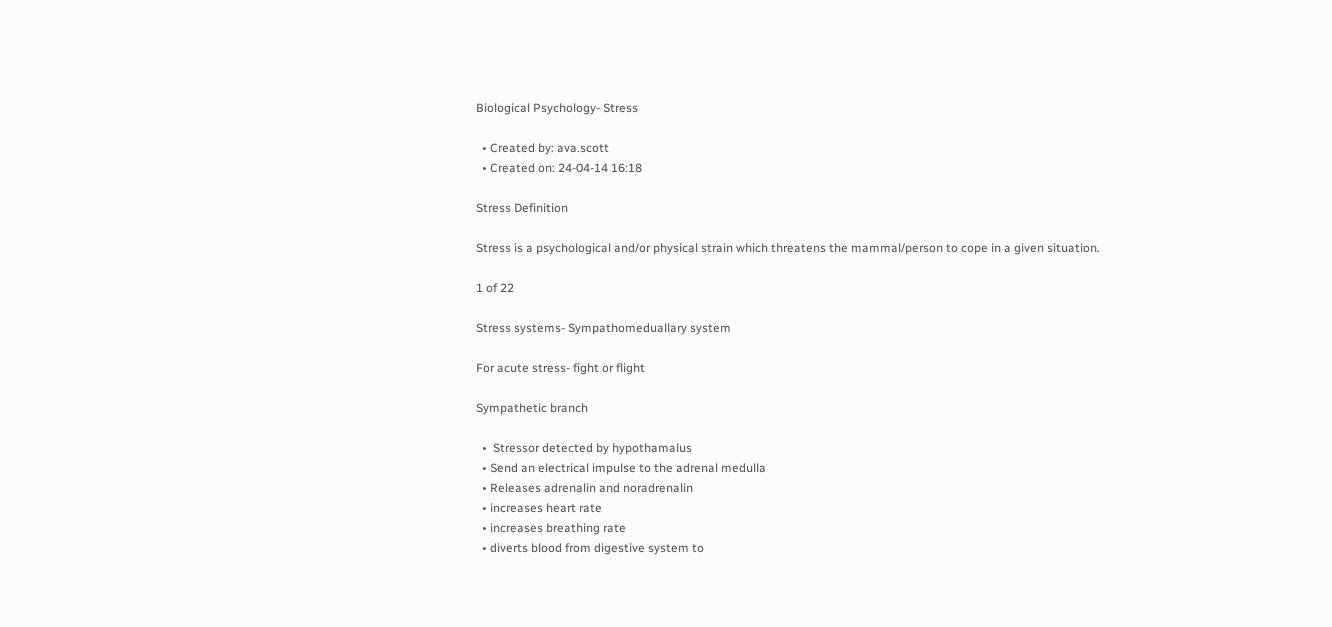Biological Psychology- Stress

  • Created by: ava.scott
  • Created on: 24-04-14 16:18

Stress Definition

Stress is a psychological and/or physical strain which threatens the mammal/person to cope in a given situation.

1 of 22

Stress systems- Sympathomeduallary system

For acute stress- fight or flight

Sympathetic branch

  •  Stressor detected by hypothamalus
  • Send an electrical impulse to the adrenal medulla
  • Releases adrenalin and noradrenalin
  • increases heart rate
  • increases breathing rate
  • diverts blood from digestive system to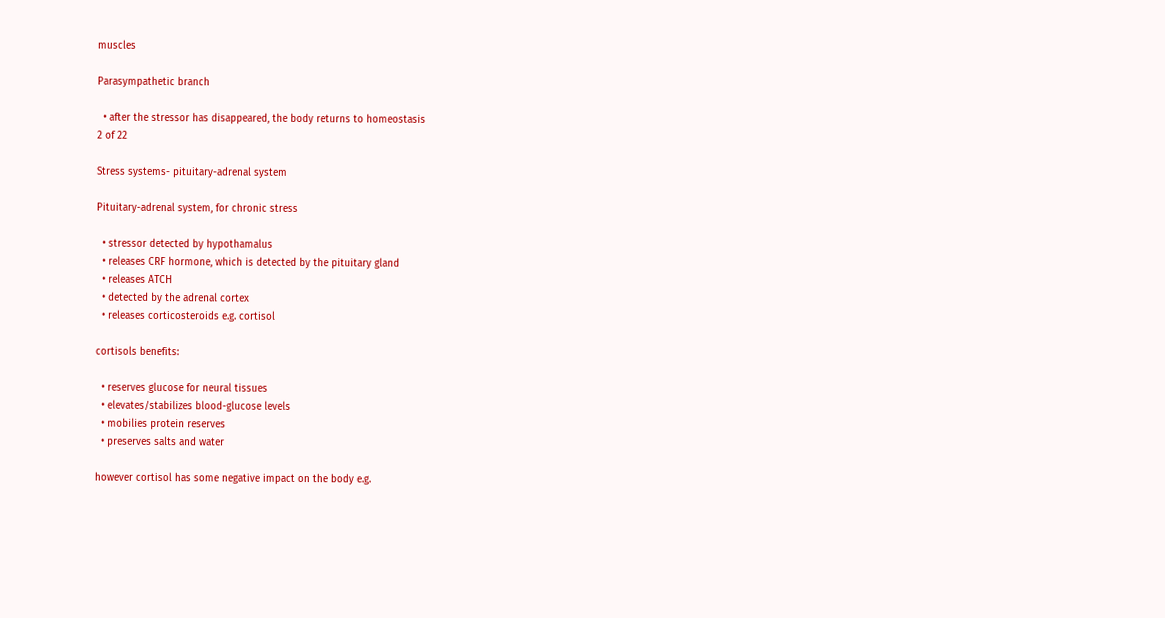muscles

Parasympathetic branch

  • after the stressor has disappeared, the body returns to homeostasis
2 of 22

Stress systems- pituitary-adrenal system

Pituitary-adrenal system, for chronic stress

  • stressor detected by hypothamalus
  • releases CRF hormone, which is detected by the pituitary gland
  • releases ATCH
  • detected by the adrenal cortex
  • releases corticosteroids e.g. cortisol

cortisols benefits:

  • reserves glucose for neural tissues
  • elevates/stabilizes blood-glucose levels
  • mobilies protein reserves
  • preserves salts and water

however cortisol has some negative impact on the body e.g.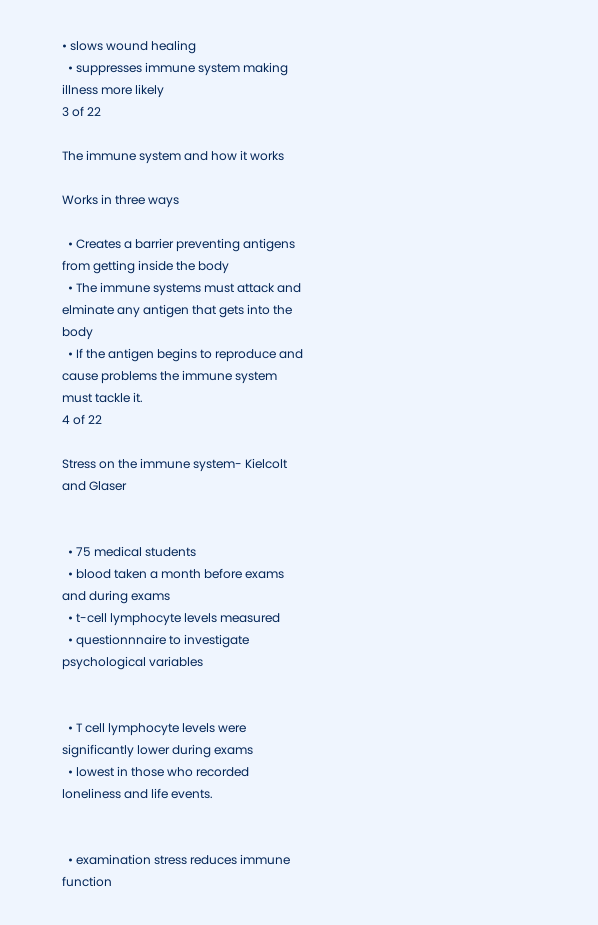• slows wound healing
  • suppresses immune system making illness more likely
3 of 22

The immune system and how it works

Works in three ways

  • Creates a barrier preventing antigens from getting inside the body
  • The immune systems must attack and elminate any antigen that gets into the body
  • If the antigen begins to reproduce and cause problems the immune system must tackle it.
4 of 22

Stress on the immune system- Kielcolt and Glaser


  • 75 medical students
  • blood taken a month before exams and during exams
  • t-cell lymphocyte levels measured
  • questionnnaire to investigate psychological variables


  • T cell lymphocyte levels were significantly lower during exams
  • lowest in those who recorded loneliness and life events.


  • examination stress reduces immune function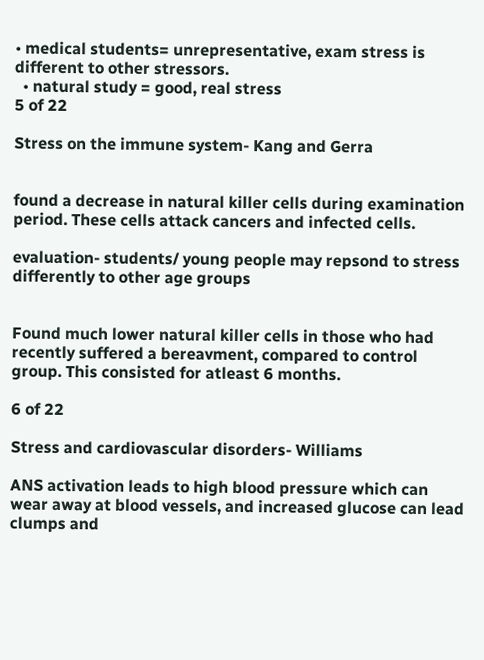• medical students= unrepresentative, exam stress is different to other stressors.
  • natural study = good, real stress
5 of 22

Stress on the immune system- Kang and Gerra


found a decrease in natural killer cells during examination period. These cells attack cancers and infected cells.

evaluation- students/ young people may repsond to stress differently to other age groups


Found much lower natural killer cells in those who had recently suffered a bereavment, compared to control group. This consisted for atleast 6 months.

6 of 22

Stress and cardiovascular disorders- Williams

ANS activation leads to high blood pressure which can wear away at blood vessels, and increased glucose can lead clumps and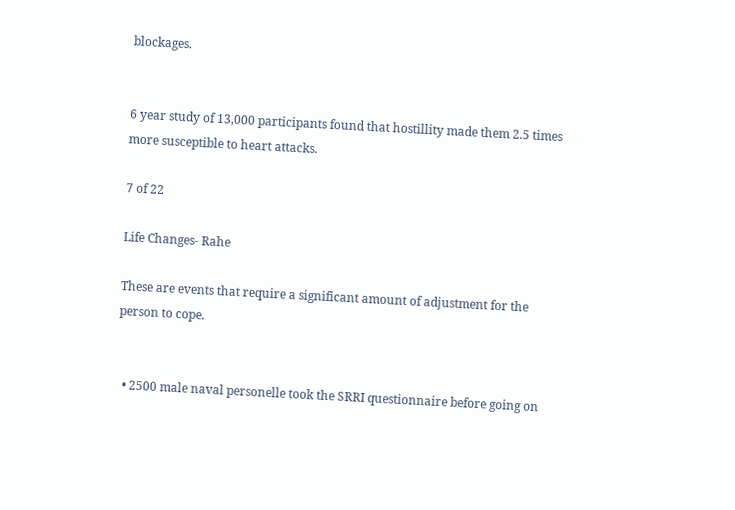blockages.


6 year study of 13,000 participants found that hostillity made them 2.5 times more susceptible to heart attacks.

7 of 22

Life Changes- Rahe

These are events that require a significant amount of adjustment for the person to cope.


  • 2500 male naval personelle took the SRRI questionnaire before going on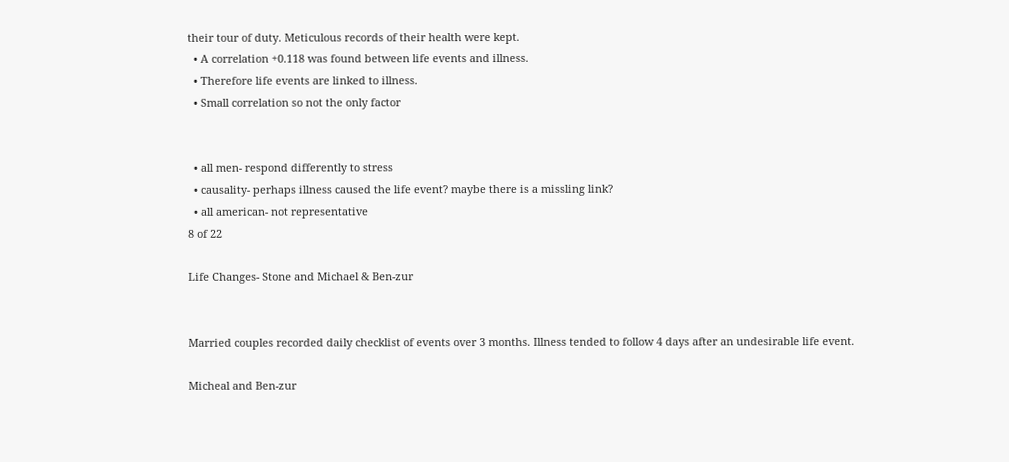their tour of duty. Meticulous records of their health were kept.
  • A correlation +0.118 was found between life events and illness.
  • Therefore life events are linked to illness.
  • Small correlation so not the only factor


  • all men- respond differently to stress
  • causality- perhaps illness caused the life event? maybe there is a missling link?
  • all american- not representative
8 of 22

Life Changes- Stone and Michael & Ben-zur


Married couples recorded daily checklist of events over 3 months. Illness tended to follow 4 days after an undesirable life event.

Micheal and Ben-zur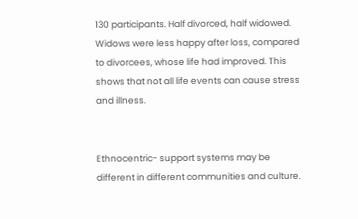130 participants. Half divorced, half widowed. Widows were less happy after loss, compared to divorcees, whose life had improved. This shows that not all life events can cause stress and illness.


Ethnocentric- support systems may be different in different communities and culture.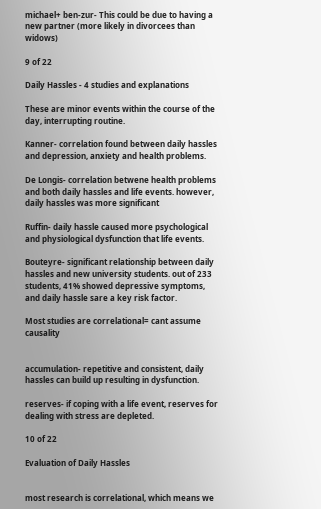michael+ ben-zur- This could be due to having a new partner (more likely in divorcees than widows)

9 of 22

Daily Hassles - 4 studies and explanations

These are minor events within the course of the day, interrupting routine.

Kanner- correlation found between daily hassles and depression, anxiety and health problems.

De Longis- correlation betwene health problems and both daily hassles and life events. however, daily hassles was more significant

Ruffin- daily hassle caused more psychological and physiological dysfunction that life events.

Bouteyre- significant relationship between daily hassles and new university students. out of 233 students, 41% showed depressive symptoms, and daily hassle sare a key risk factor.

Most studies are correlational= cant assume causality


accumulation- repetitive and consistent, daily hassles can build up resulting in dysfunction.

reserves- if coping with a life event, reserves for dealing with stress are depleted.

10 of 22

Evaluation of Daily Hassles


most research is correlational, which means we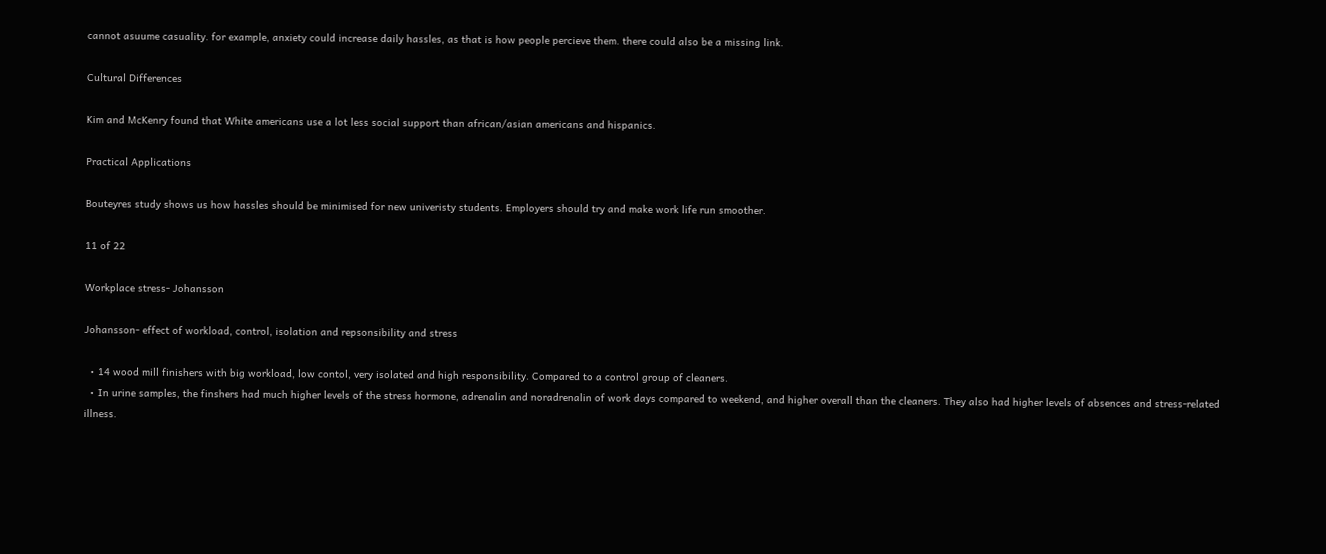cannot asuume casuality. for example, anxiety could increase daily hassles, as that is how people percieve them. there could also be a missing link.

Cultural Differences

Kim and McKenry found that White americans use a lot less social support than african/asian americans and hispanics.

Practical Applications

Bouteyres study shows us how hassles should be minimised for new univeristy students. Employers should try and make work life run smoother.

11 of 22

Workplace stress- Johansson

Johansson- effect of workload, control, isolation and repsonsibility and stress

  • 14 wood mill finishers with big workload, low contol, very isolated and high responsibility. Compared to a control group of cleaners.
  • In urine samples, the finshers had much higher levels of the stress hormone, adrenalin and noradrenalin of work days compared to weekend, and higher overall than the cleaners. They also had higher levels of absences and stress-related illness.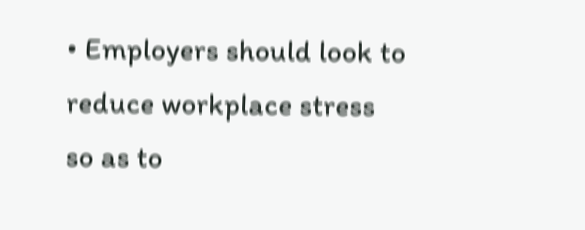• Employers should look to reduce workplace stress so as to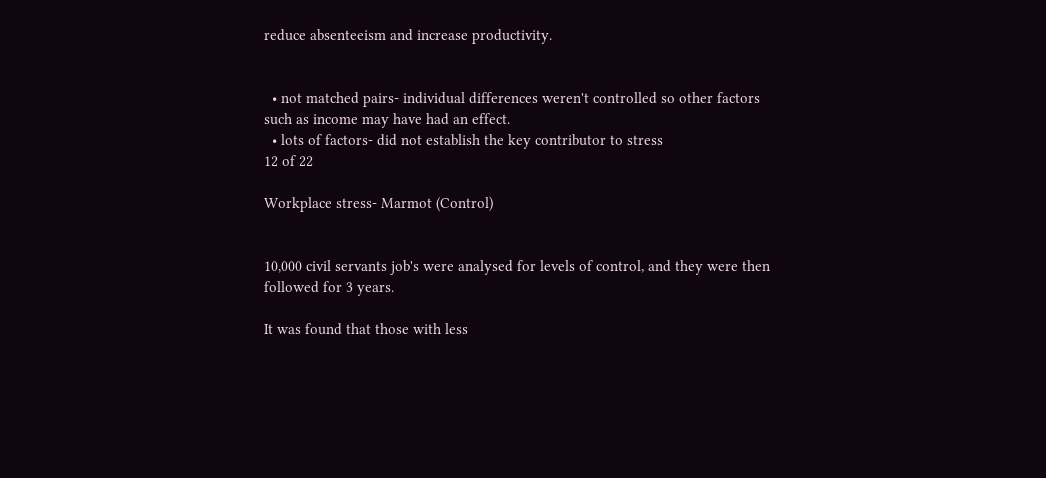reduce absenteeism and increase productivity.


  • not matched pairs- individual differences weren't controlled so other factors such as income may have had an effect.
  • lots of factors- did not establish the key contributor to stress
12 of 22

Workplace stress- Marmot (Control)


10,000 civil servants job's were analysed for levels of control, and they were then followed for 3 years.

It was found that those with less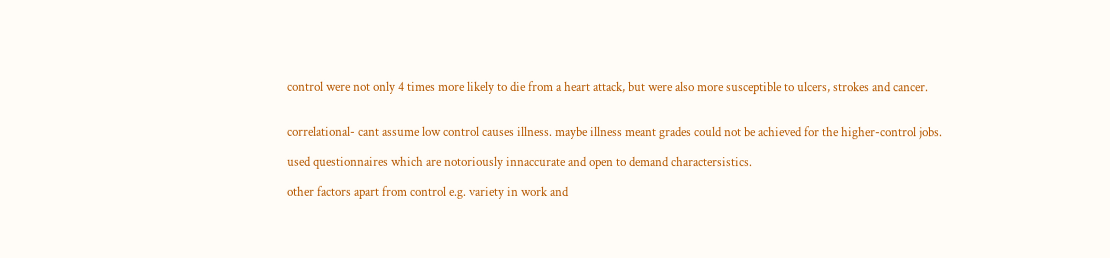control were not only 4 times more likely to die from a heart attack, but were also more susceptible to ulcers, strokes and cancer.


correlational- cant assume low control causes illness. maybe illness meant grades could not be achieved for the higher-control jobs.

used questionnaires which are notoriously innaccurate and open to demand charactersistics.

other factors apart from control e.g. variety in work and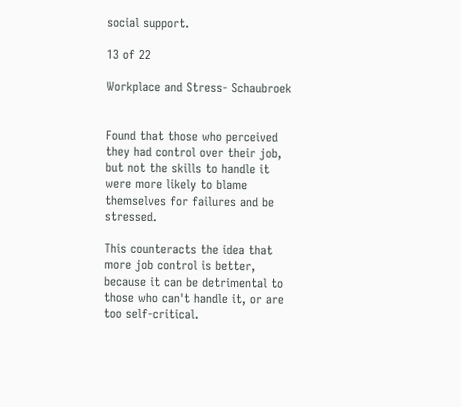social support.

13 of 22

Workplace and Stress- Schaubroek


Found that those who perceived they had control over their job, but not the skills to handle it were more likely to blame themselves for failures and be stressed.

This counteracts the idea that more job control is better, because it can be detrimental to those who can't handle it, or are too self-critical.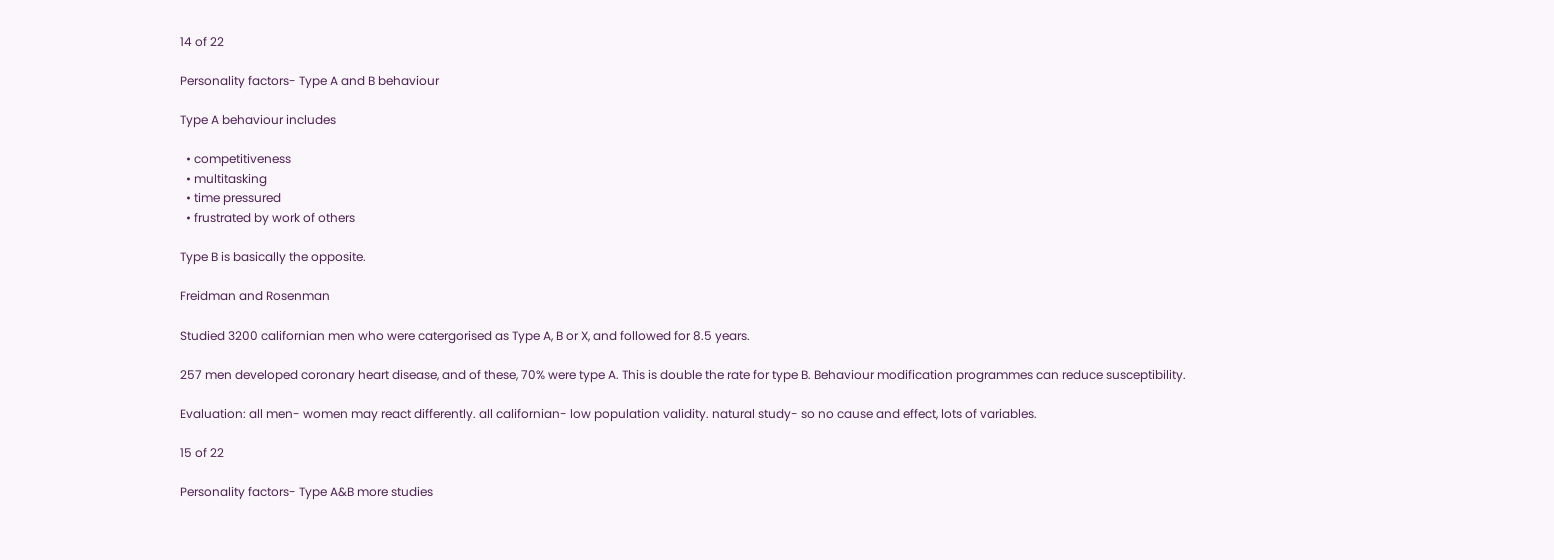14 of 22

Personality factors- Type A and B behaviour

Type A behaviour includes

  • competitiveness
  • multitasking
  • time pressured
  • frustrated by work of others

Type B is basically the opposite.

Freidman and Rosenman

Studied 3200 californian men who were catergorised as Type A, B or X, and followed for 8.5 years.

257 men developed coronary heart disease, and of these, 70% were type A. This is double the rate for type B. Behaviour modification programmes can reduce susceptibility.

Evaluation: all men- women may react differently. all californian- low population validity. natural study- so no cause and effect, lots of variables.

15 of 22

Personality factors- Type A&B more studies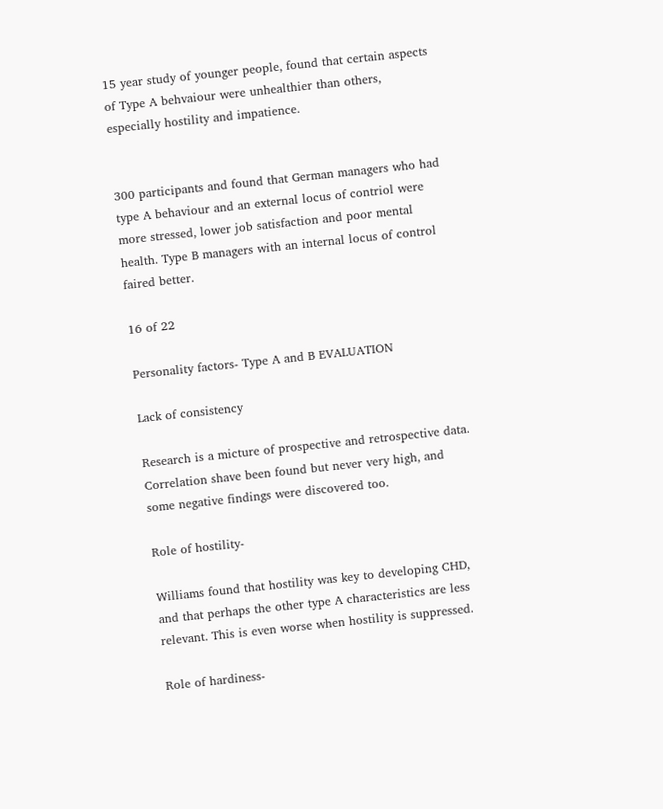15 year study of younger people, found that certain aspects of Type A behvaiour were unhealthier than others, especially hostility and impatience.


300 participants and found that German managers who had type A behaviour and an external locus of contriol were more stressed, lower job satisfaction and poor mental health. Type B managers with an internal locus of control faired better.

16 of 22

Personality factors- Type A and B EVALUATION

Lack of consistency

Research is a micture of prospective and retrospective data. Correlation shave been found but never very high, and some negative findings were discovered too.

Role of hostility-

Williams found that hostility was key to developing CHD, and that perhaps the other type A characteristics are less relevant. This is even worse when hostility is suppressed.

Role of hardiness-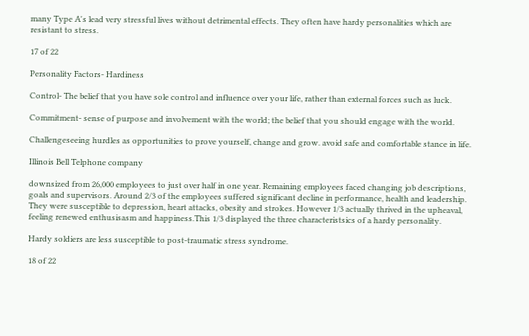many Type A's lead very stressful lives without detrimental effects. They often have hardy personalities which are resistant to stress.

17 of 22

Personality Factors- Hardiness

Control- The belief that you have sole control and influence over your life, rather than external forces such as luck.

Commitment- sense of purpose and involvement with the world; the belief that you should engage with the world.

Challengeseeing hurdles as opportunities to prove yourself, change and grow. avoid safe and comfortable stance in life.

Illinois Bell Telphone company

downsized from 26,000 employees to just over half in one year. Remaining employees faced changing job descriptions, goals and supervisors. Around 2/3 of the employees suffered significant decline in performance, health and leadership. They were susceptible to depression, heart attacks, obesity and strokes. However 1/3 actually thrived in the upheaval, feeling renewed enthusisasm and happiness.This 1/3 displayed the three characteristsics of a hardy personality.

Hardy soldiers are less susceptible to post-traumatic stress syndrome.

18 of 22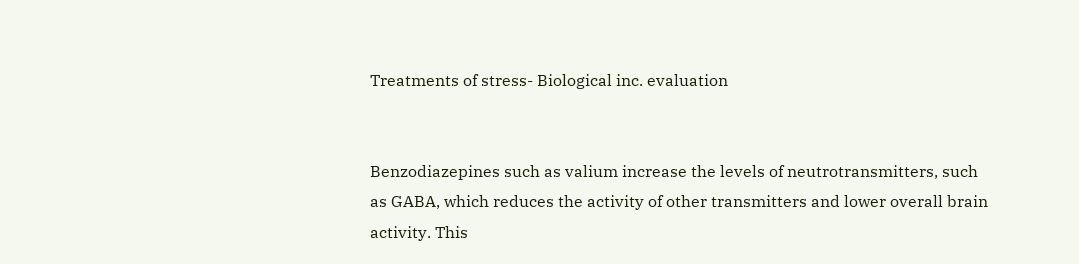Treatments of stress- Biological inc. evaluation


Benzodiazepines such as valium increase the levels of neutrotransmitters, such as GABA, which reduces the activity of other transmitters and lower overall brain activity. This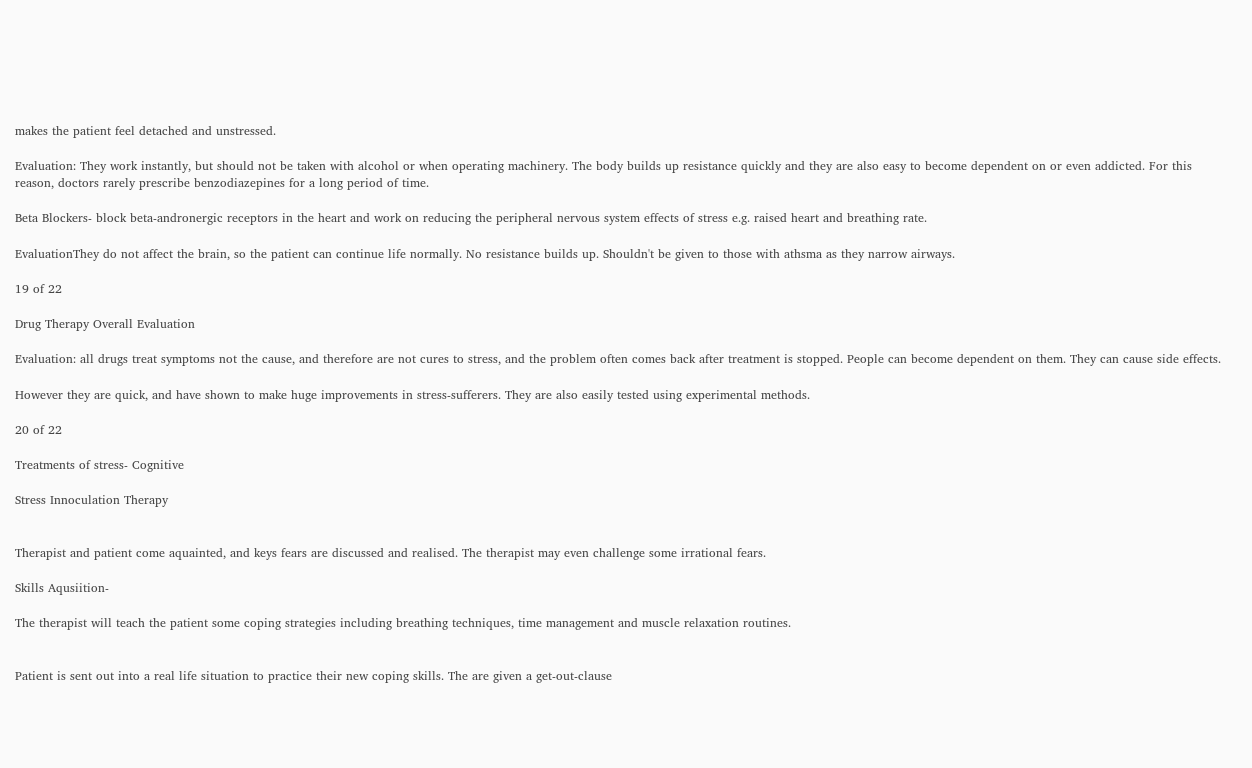makes the patient feel detached and unstressed.

Evaluation: They work instantly, but should not be taken with alcohol or when operating machinery. The body builds up resistance quickly and they are also easy to become dependent on or even addicted. For this reason, doctors rarely prescribe benzodiazepines for a long period of time.

Beta Blockers- block beta-andronergic receptors in the heart and work on reducing the peripheral nervous system effects of stress e.g. raised heart and breathing rate.

EvaluationThey do not affect the brain, so the patient can continue life normally. No resistance builds up. Shouldn't be given to those with athsma as they narrow airways.

19 of 22

Drug Therapy Overall Evaluation

Evaluation: all drugs treat symptoms not the cause, and therefore are not cures to stress, and the problem often comes back after treatment is stopped. People can become dependent on them. They can cause side effects.

However they are quick, and have shown to make huge improvements in stress-sufferers. They are also easily tested using experimental methods.

20 of 22

Treatments of stress- Cognitive

Stress Innoculation Therapy


Therapist and patient come aquainted, and keys fears are discussed and realised. The therapist may even challenge some irrational fears.

Skills Aqusiition-

The therapist will teach the patient some coping strategies including breathing techniques, time management and muscle relaxation routines.


Patient is sent out into a real life situation to practice their new coping skills. The are given a get-out-clause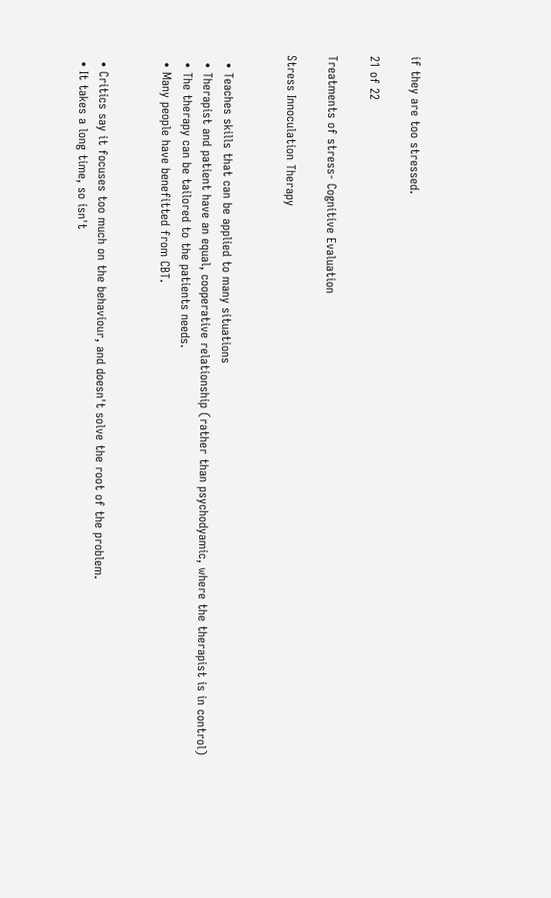if they are too stressed.

21 of 22

Treatments of stress- Cognitive Evaluation

Stress Innoculation Therapy


  • Teaches skills that can be applied to many situations
  • Therapist and patient have an equal, cooperative relationship (rather than psychodyamic, where the therapist is in control)
  • The therapy can be tailored to the patients needs.
  • Many people have benefitted from CBT.


  • Critics say it focuses too much on the behaviour, and doesn't solve the root of the problem.
  • It takes a long time, so isn't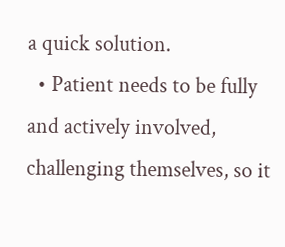a quick solution.
  • Patient needs to be fully and actively involved, challenging themselves, so it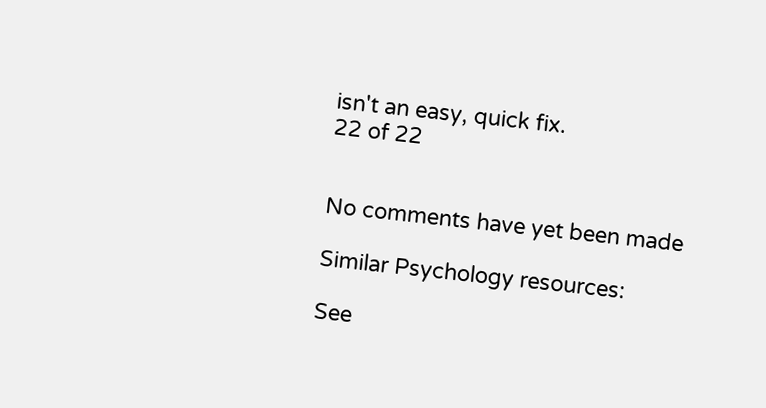isn't an easy, quick fix.
22 of 22


No comments have yet been made

Similar Psychology resources:

See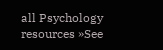all Psychology resources »See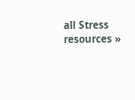all Stress resources »